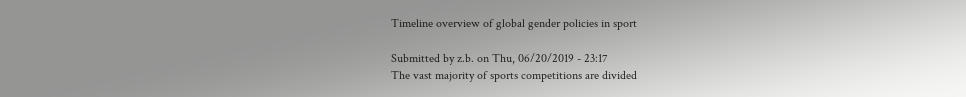Timeline overview of global gender policies in sport

Submitted by z.b. on Thu, 06/20/2019 - 23:17
The vast majority of sports competitions are divided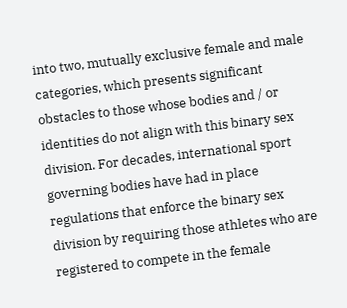into two, mutually exclusive female and male categories, which presents significant obstacles to those whose bodies and / or identities do not align with this binary sex division. For decades, international sport governing bodies have had in place regulations that enforce the binary sex division by requiring those athletes who are registered to compete in the female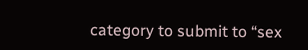category to submit to “sex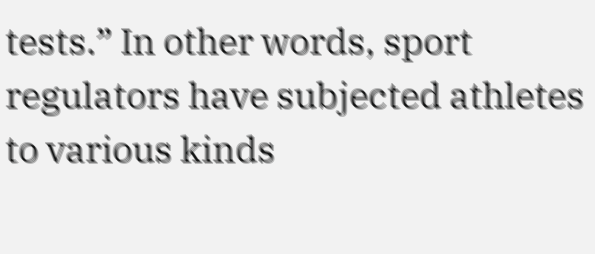tests.” In other words, sport regulators have subjected athletes to various kinds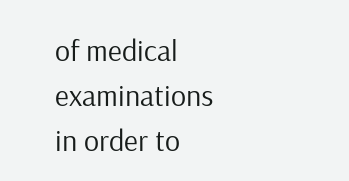of medical examinations in order to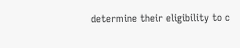determine their eligibility to c